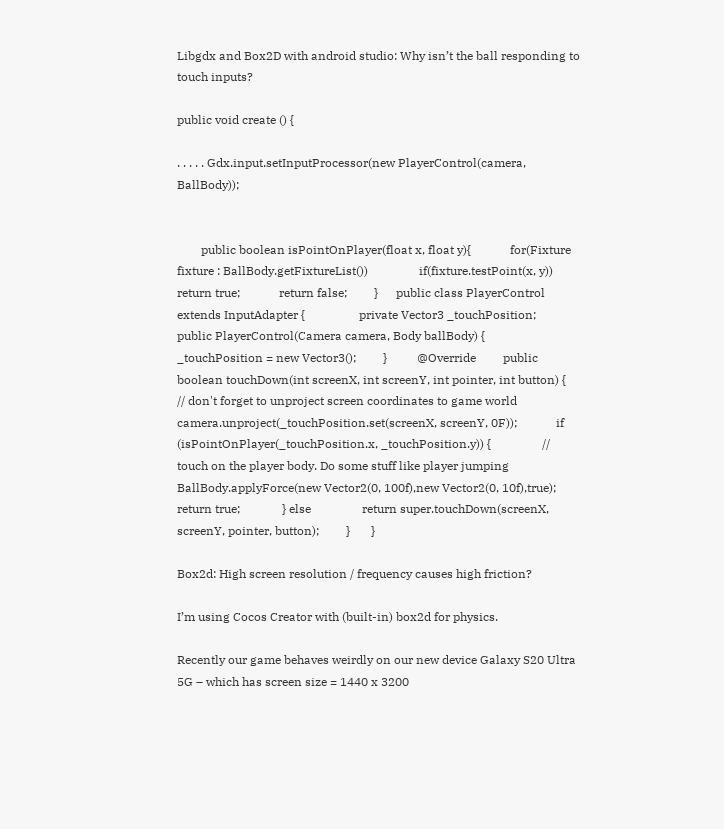Libgdx and Box2D with android studio: Why isn’t the ball responding to touch inputs?

public void create () {

. . . . . Gdx.input.setInputProcessor(new PlayerControl(camera, BallBody));


        public boolean isPointOnPlayer(float x, float y){             for(Fixture fixture : BallBody.getFixtureList())                 if(fixture.testPoint(x, y)) return true;             return false;         }      public class PlayerControl extends InputAdapter {                  private Vector3 _touchPosition;          public PlayerControl(Camera camera, Body ballBody) {             _touchPosition = new Vector3();         }          @Override         public boolean touchDown(int screenX, int screenY, int pointer, int button) {             // don't forget to unproject screen coordinates to game world               camera.unproject(_touchPosition.set(screenX, screenY, 0F));             if (isPointOnPlayer(_touchPosition.x, _touchPosition.y)) {                 // touch on the player body. Do some stuff like player jumping                 BallBody.applyForce(new Vector2(0, 100f),new Vector2(0, 10f),true);                   return true;              } else                 return super.touchDown(screenX, screenY, pointer, button);         }       }

Box2d: High screen resolution / frequency causes high friction?

I’m using Cocos Creator with (built-in) box2d for physics.

Recently our game behaves weirdly on our new device Galaxy S20 Ultra 5G – which has screen size = 1440 x 3200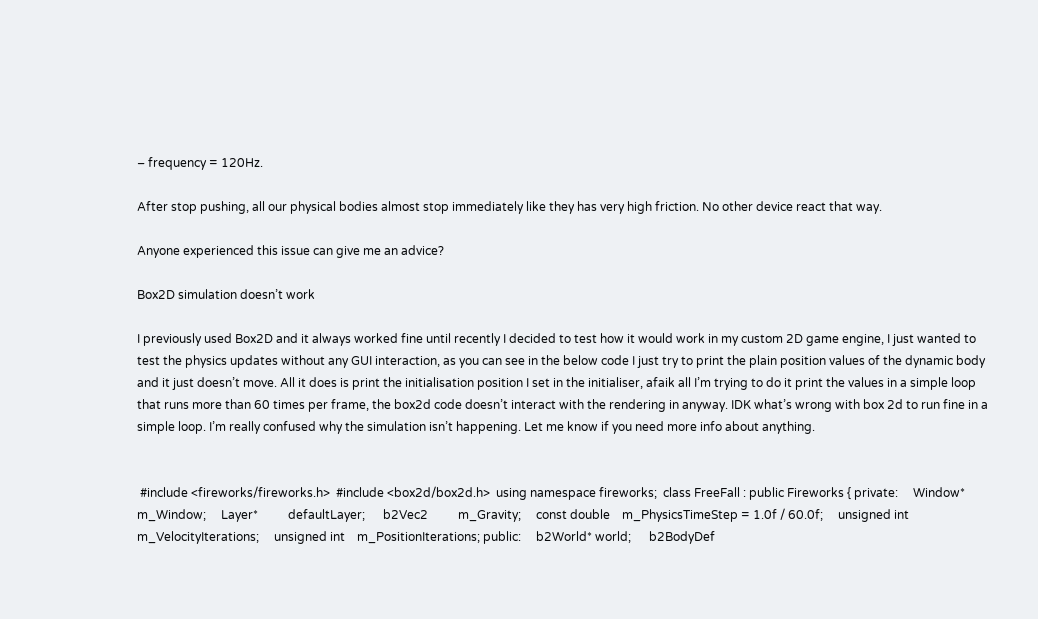– frequency = 120Hz.

After stop pushing, all our physical bodies almost stop immediately like they has very high friction. No other device react that way.

Anyone experienced this issue can give me an advice?

Box2D simulation doesn’t work

I previously used Box2D and it always worked fine until recently I decided to test how it would work in my custom 2D game engine, I just wanted to test the physics updates without any GUI interaction, as you can see in the below code I just try to print the plain position values of the dynamic body and it just doesn’t move. All it does is print the initialisation position I set in the initialiser, afaik all I’m trying to do it print the values in a simple loop that runs more than 60 times per frame, the box2d code doesn’t interact with the rendering in anyway. IDK what’s wrong with box 2d to run fine in a simple loop. I’m really confused why the simulation isn’t happening. Let me know if you need more info about anything.


 #include <fireworks/fireworks.h>  #include <box2d/box2d.h>  using namespace fireworks;  class FreeFall : public Fireworks { private:     Window*         m_Window;     Layer*          defaultLayer;      b2Vec2          m_Gravity;     const double    m_PhysicsTimeStep = 1.0f / 60.0f;     unsigned int    m_VelocityIterations;     unsigned int    m_PositionIterations; public:     b2World* world;      b2BodyDef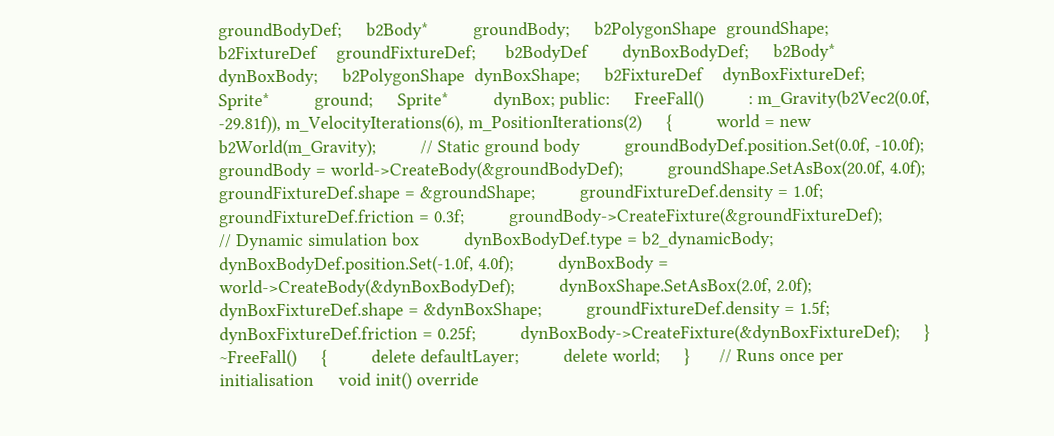groundBodyDef;     b2Body*         groundBody;     b2PolygonShape  groundShape;     b2FixtureDef    groundFixtureDef;      b2BodyDef       dynBoxBodyDef;     b2Body*         dynBoxBody;     b2PolygonShape  dynBoxShape;     b2FixtureDef    dynBoxFixtureDef;      Sprite*         ground;     Sprite*         dynBox; public:     FreeFall()         : m_Gravity(b2Vec2(0.0f, -29.81f)), m_VelocityIterations(6), m_PositionIterations(2)     {         world = new b2World(m_Gravity);         // Static ground body         groundBodyDef.position.Set(0.0f, -10.0f);         groundBody = world->CreateBody(&groundBodyDef);         groundShape.SetAsBox(20.0f, 4.0f);         groundFixtureDef.shape = &groundShape;         groundFixtureDef.density = 1.0f;         groundFixtureDef.friction = 0.3f;         groundBody->CreateFixture(&groundFixtureDef);          // Dynamic simulation box         dynBoxBodyDef.type = b2_dynamicBody;         dynBoxBodyDef.position.Set(-1.0f, 4.0f);         dynBoxBody = world->CreateBody(&dynBoxBodyDef);         dynBoxShape.SetAsBox(2.0f, 2.0f);         dynBoxFixtureDef.shape = &dynBoxShape;         groundFixtureDef.density = 1.5f;         dynBoxFixtureDef.friction = 0.25f;         dynBoxBody->CreateFixture(&dynBoxFixtureDef);     }      ~FreeFall()     {         delete defaultLayer;         delete world;     }      // Runs once per initialisation     void init() override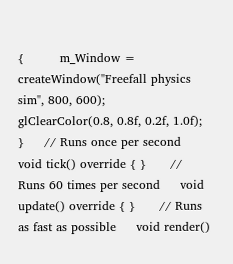{         m_Window = createWindow("Freefall physics sim", 800, 600);         glClearColor(0.8, 0.8f, 0.2f, 1.0f);               }     // Runs once per second     void tick() override { }      // Runs 60 times per second     void update() override { }      // Runs as fast as possible     void render()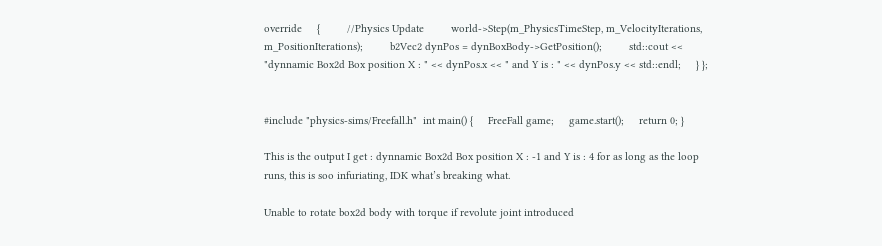override     {         //Physics Update         world->Step(m_PhysicsTimeStep, m_VelocityIterations, m_PositionIterations);         b2Vec2 dynPos = dynBoxBody->GetPosition();         std::cout << "dynnamic Box2d Box position X : " << dynPos.x << " and Y is : " << dynPos.y << std::endl;     } };


#include "physics-sims/Freefall.h"  int main() {     FreeFall game;     game.start();     return 0; }

This is the output I get : dynnamic Box2d Box position X : -1 and Y is : 4 for as long as the loop runs, this is soo infuriating, IDK what’s breaking what.

Unable to rotate box2d body with torque if revolute joint introduced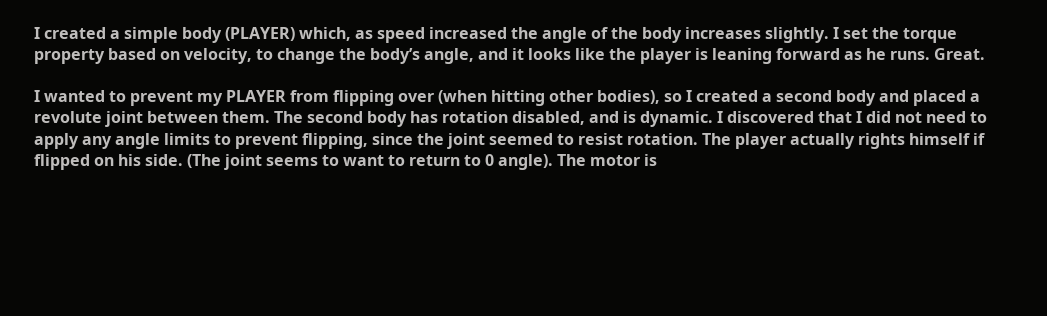I created a simple body (PLAYER) which, as speed increased the angle of the body increases slightly. I set the torque property based on velocity, to change the body’s angle, and it looks like the player is leaning forward as he runs. Great.

I wanted to prevent my PLAYER from flipping over (when hitting other bodies), so I created a second body and placed a revolute joint between them. The second body has rotation disabled, and is dynamic. I discovered that I did not need to apply any angle limits to prevent flipping, since the joint seemed to resist rotation. The player actually rights himself if flipped on his side. (The joint seems to want to return to 0 angle). The motor is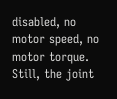disabled, no motor speed, no motor torque. Still, the joint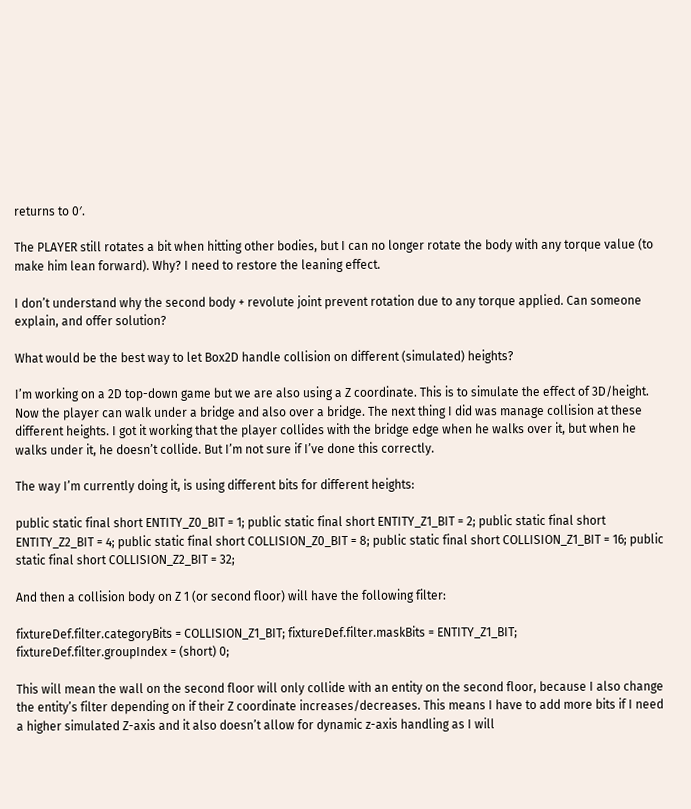returns to 0′.

The PLAYER still rotates a bit when hitting other bodies, but I can no longer rotate the body with any torque value (to make him lean forward). Why? I need to restore the leaning effect.

I don’t understand why the second body + revolute joint prevent rotation due to any torque applied. Can someone explain, and offer solution?

What would be the best way to let Box2D handle collision on different (simulated) heights?

I’m working on a 2D top-down game but we are also using a Z coordinate. This is to simulate the effect of 3D/height. Now the player can walk under a bridge and also over a bridge. The next thing I did was manage collision at these different heights. I got it working that the player collides with the bridge edge when he walks over it, but when he walks under it, he doesn’t collide. But I’m not sure if I’ve done this correctly.

The way I’m currently doing it, is using different bits for different heights:

public static final short ENTITY_Z0_BIT = 1; public static final short ENTITY_Z1_BIT = 2; public static final short ENTITY_Z2_BIT = 4; public static final short COLLISION_Z0_BIT = 8; public static final short COLLISION_Z1_BIT = 16; public static final short COLLISION_Z2_BIT = 32;

And then a collision body on Z 1 (or second floor) will have the following filter:

fixtureDef.filter.categoryBits = COLLISION_Z1_BIT; fixtureDef.filter.maskBits = ENTITY_Z1_BIT; fixtureDef.filter.groupIndex = (short) 0;

This will mean the wall on the second floor will only collide with an entity on the second floor, because I also change the entity’s filter depending on if their Z coordinate increases/decreases. This means I have to add more bits if I need a higher simulated Z-axis and it also doesn’t allow for dynamic z-axis handling as I will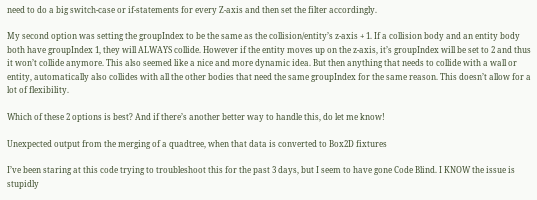need to do a big switch-case or if-statements for every Z-axis and then set the filter accordingly.

My second option was setting the groupIndex to be the same as the collision/entity’s z-axis + 1. If a collision body and an entity body both have groupIndex 1, they will ALWAYS collide. However if the entity moves up on the z-axis, it’s groupIndex will be set to 2 and thus it won’t collide anymore. This also seemed like a nice and more dynamic idea. But then anything that needs to collide with a wall or entity, automatically also collides with all the other bodies that need the same groupIndex for the same reason. This doesn’t allow for a lot of flexibility.

Which of these 2 options is best? And if there’s another better way to handle this, do let me know!

Unexpected output from the merging of a quadtree, when that data is converted to Box2D fixtures

I’ve been staring at this code trying to troubleshoot this for the past 3 days, but I seem to have gone Code Blind. I KNOW the issue is stupidly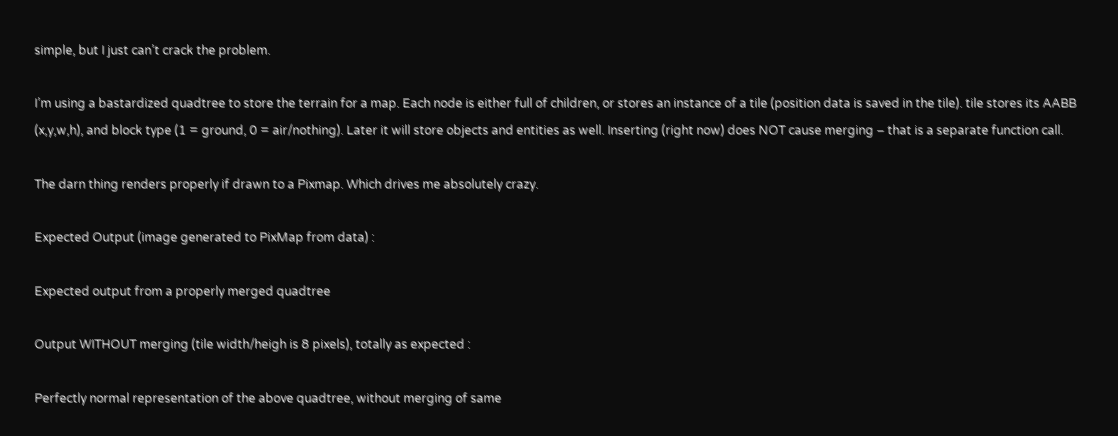simple, but I just can’t crack the problem.

I’m using a bastardized quadtree to store the terrain for a map. Each node is either full of children, or stores an instance of a tile (position data is saved in the tile). tile stores its AABB (x,y,w,h), and block type (1 = ground, 0 = air/nothing). Later it will store objects and entities as well. Inserting (right now) does NOT cause merging – that is a separate function call.

The darn thing renders properly if drawn to a Pixmap. Which drives me absolutely crazy.

Expected Output (image generated to PixMap from data) :

Expected output from a properly merged quadtree

Output WITHOUT merging (tile width/heigh is 8 pixels), totally as expected :

Perfectly normal representation of the above quadtree, without merging of same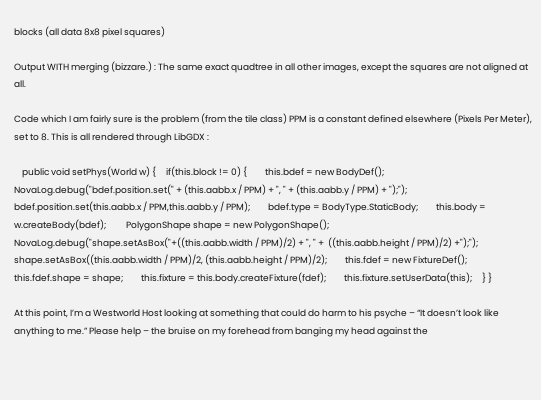blocks (all data 8x8 pixel squares)

Output WITH merging (bizzare.) : The same exact quadtree in all other images, except the squares are not aligned at all.

Code which I am fairly sure is the problem (from the tile class) PPM is a constant defined elsewhere (Pixels Per Meter), set to 8. This is all rendered through LibGDX :

    public void setPhys(World w) {     if(this.block != 0) {         this.bdef = new BodyDef();         NovaLog.debug("bdef.position.set(" + (this.aabb.x / PPM) + ", " + (this.aabb.y / PPM) + ");");         bdef.position.set(this.aabb.x / PPM,this.aabb.y / PPM);         bdef.type = BodyType.StaticBody;         this.body = w.createBody(bdef);          PolygonShape shape = new PolygonShape();         NovaLog.debug("shape.setAsBox("+((this.aabb.width / PPM)/2) + ", " +  ((this.aabb.height / PPM)/2) +");");         shape.setAsBox((this.aabb.width / PPM)/2, (this.aabb.height / PPM)/2);         this.fdef = new FixtureDef();         this.fdef.shape = shape;         this.fixture = this.body.createFixture(fdef);         this.fixture.setUserData(this);     } }

At this point, I’m a Westworld Host looking at something that could do harm to his psyche – “It doesn’t look like anything to me.” Please help – the bruise on my forehead from banging my head against the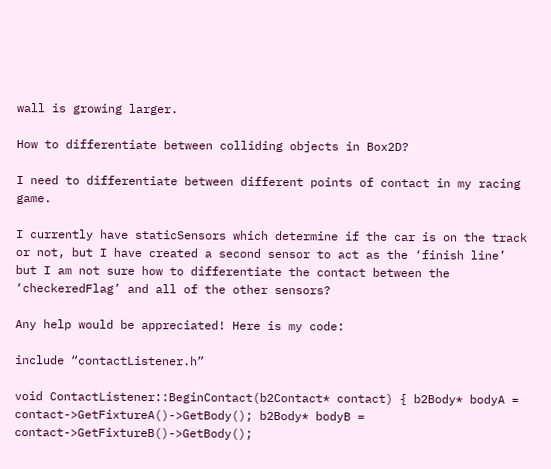wall is growing larger.

How to differentiate between colliding objects in Box2D?

I need to differentiate between different points of contact in my racing game.

I currently have staticSensors which determine if the car is on the track or not, but I have created a second sensor to act as the ‘finish line’ but I am not sure how to differentiate the contact between the ‘checkeredFlag’ and all of the other sensors?

Any help would be appreciated! Here is my code:

include “contactListener.h”

void ContactListener::BeginContact(b2Contact* contact) { b2Body* bodyA = contact->GetFixtureA()->GetBody(); b2Body* bodyB = contact->GetFixtureB()->GetBody();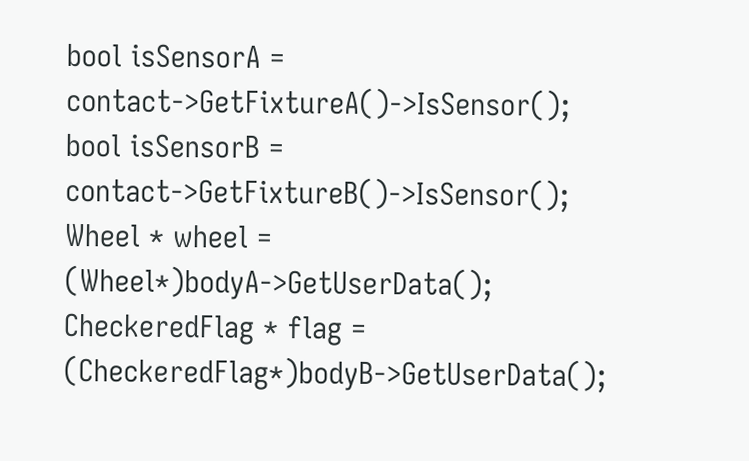bool isSensorA = contact->GetFixtureA()->IsSensor(); bool isSensorB = contact->GetFixtureB()->IsSensor();  Wheel * wheel = (Wheel*)bodyA->GetUserData(); CheckeredFlag * flag = (CheckeredFlag*)bodyB->GetUserData();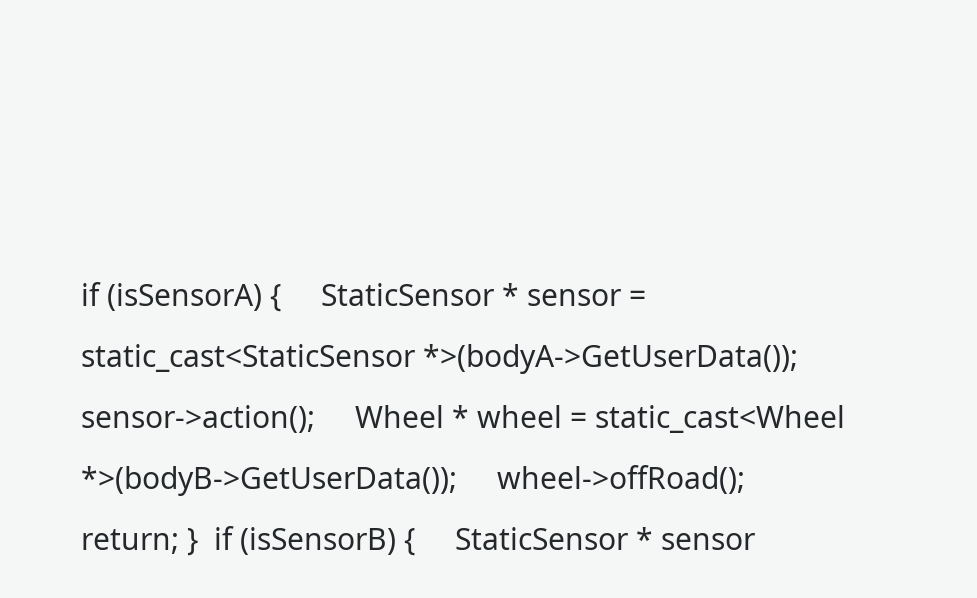if (isSensorA) {     StaticSensor * sensor = static_cast<StaticSensor *>(bodyA->GetUserData());     sensor->action();     Wheel * wheel = static_cast<Wheel *>(bodyB->GetUserData());     wheel->offRoad();     return; }  if (isSensorB) {     StaticSensor * sensor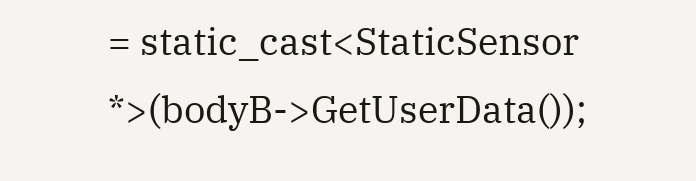= static_cast<StaticSensor *>(bodyB->GetUserData());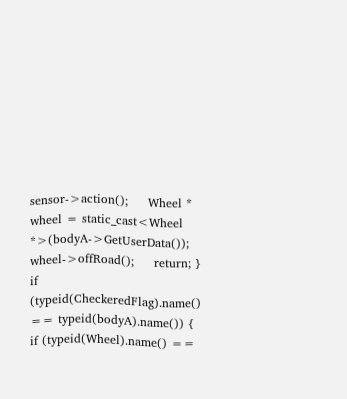sensor->action();     Wheel * wheel = static_cast<Wheel *>(bodyA->GetUserData());     wheel->offRoad();     return; }  if (typeid(CheckeredFlag).name() == typeid(bodyA).name()) {     if (typeid(Wheel).name() ==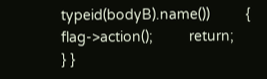typeid(bodyB).name())         {         flag->action();         return;         } }